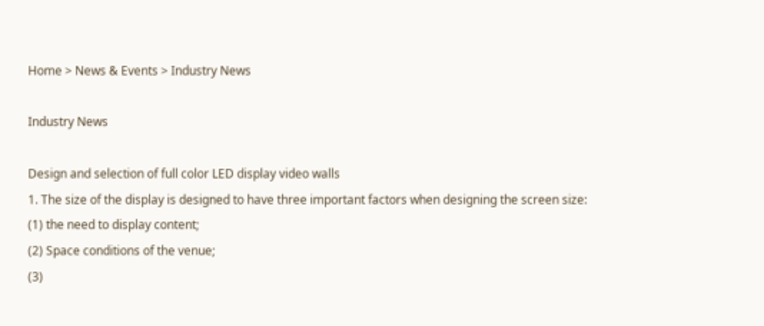Home > News & Events > Industry News

Industry News

Design and selection of full color LED display video walls
1. The size of the display is designed to have three important factors when designing the screen size:
(1) the need to display content;
(2) Space conditions of the venue;
(3)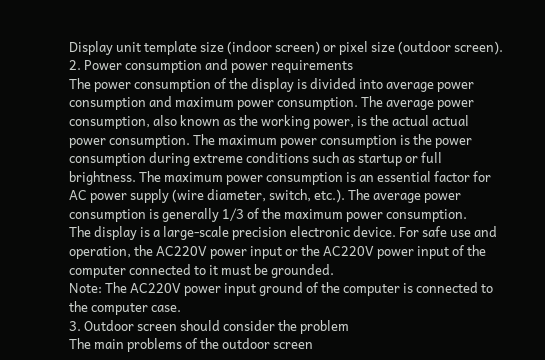Display unit template size (indoor screen) or pixel size (outdoor screen).
2. Power consumption and power requirements
The power consumption of the display is divided into average power consumption and maximum power consumption. The average power consumption, also known as the working power, is the actual actual power consumption. The maximum power consumption is the power consumption during extreme conditions such as startup or full brightness. The maximum power consumption is an essential factor for AC power supply (wire diameter, switch, etc.). The average power consumption is generally 1/3 of the maximum power consumption.
The display is a large-scale precision electronic device. For safe use and operation, the AC220V power input or the AC220V power input of the computer connected to it must be grounded.
Note: The AC220V power input ground of the computer is connected to the computer case.
3. Outdoor screen should consider the problem
The main problems of the outdoor screen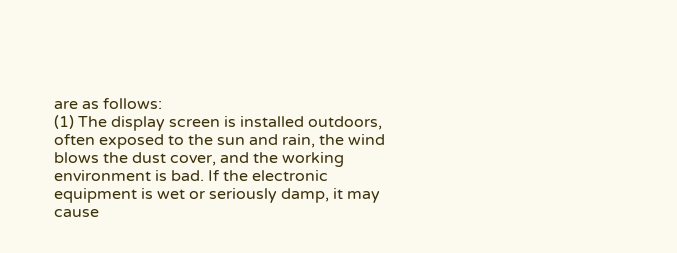are as follows:
(1) The display screen is installed outdoors, often exposed to the sun and rain, the wind blows the dust cover, and the working environment is bad. If the electronic equipment is wet or seriously damp, it may cause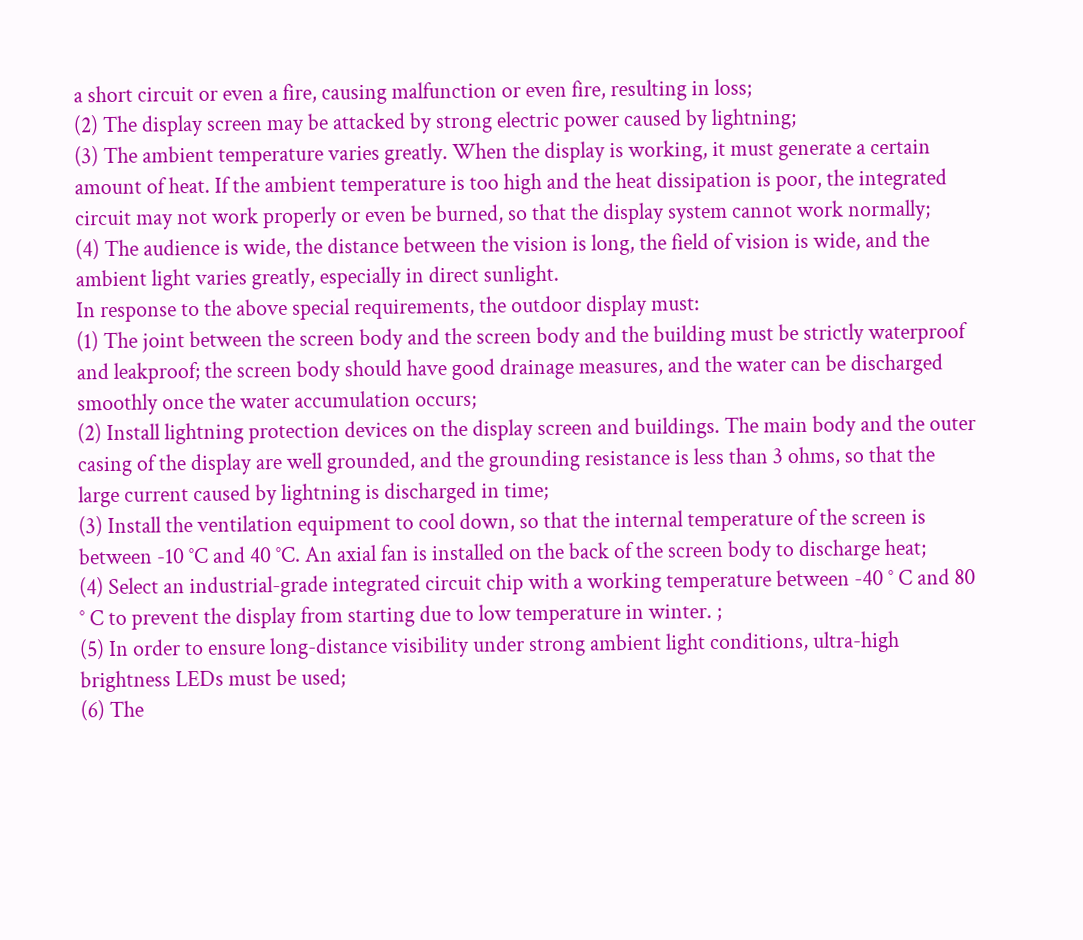a short circuit or even a fire, causing malfunction or even fire, resulting in loss;
(2) The display screen may be attacked by strong electric power caused by lightning;
(3) The ambient temperature varies greatly. When the display is working, it must generate a certain amount of heat. If the ambient temperature is too high and the heat dissipation is poor, the integrated circuit may not work properly or even be burned, so that the display system cannot work normally;
(4) The audience is wide, the distance between the vision is long, the field of vision is wide, and the ambient light varies greatly, especially in direct sunlight.
In response to the above special requirements, the outdoor display must:
(1) The joint between the screen body and the screen body and the building must be strictly waterproof and leakproof; the screen body should have good drainage measures, and the water can be discharged smoothly once the water accumulation occurs;
(2) Install lightning protection devices on the display screen and buildings. The main body and the outer casing of the display are well grounded, and the grounding resistance is less than 3 ohms, so that the large current caused by lightning is discharged in time;
(3) Install the ventilation equipment to cool down, so that the internal temperature of the screen is between -10 °C and 40 °C. An axial fan is installed on the back of the screen body to discharge heat;
(4) Select an industrial-grade integrated circuit chip with a working temperature between -40 ° C and 80 ° C to prevent the display from starting due to low temperature in winter. ;
(5) In order to ensure long-distance visibility under strong ambient light conditions, ultra-high brightness LEDs must be used;
(6) The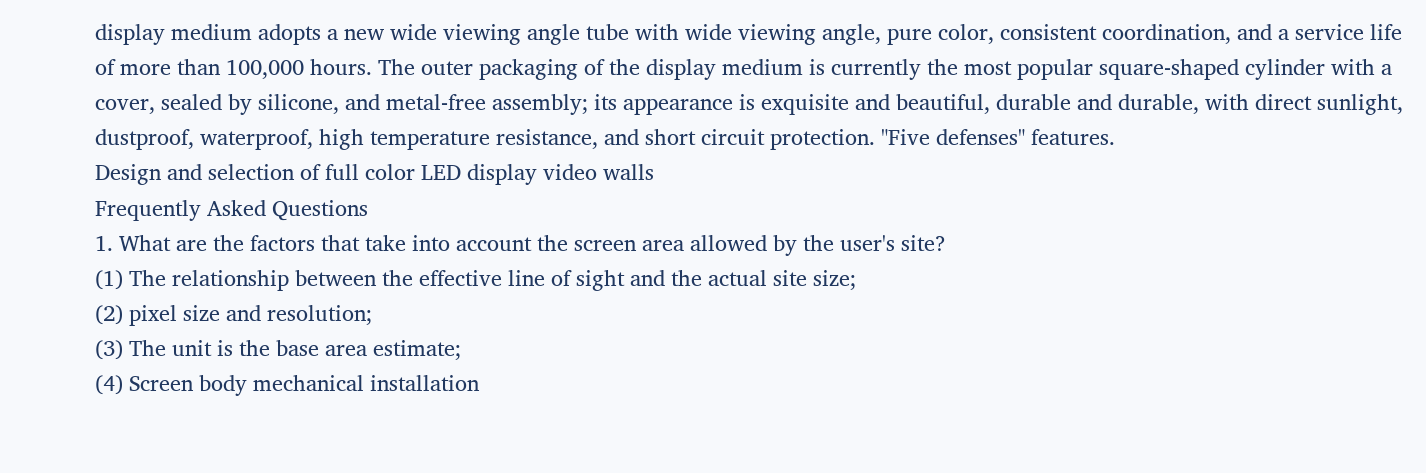display medium adopts a new wide viewing angle tube with wide viewing angle, pure color, consistent coordination, and a service life of more than 100,000 hours. The outer packaging of the display medium is currently the most popular square-shaped cylinder with a cover, sealed by silicone, and metal-free assembly; its appearance is exquisite and beautiful, durable and durable, with direct sunlight, dustproof, waterproof, high temperature resistance, and short circuit protection. "Five defenses" features.
Design and selection of full color LED display video walls
Frequently Asked Questions
1. What are the factors that take into account the screen area allowed by the user's site?
(1) The relationship between the effective line of sight and the actual site size;
(2) pixel size and resolution;
(3) The unit is the base area estimate;
(4) Screen body mechanical installation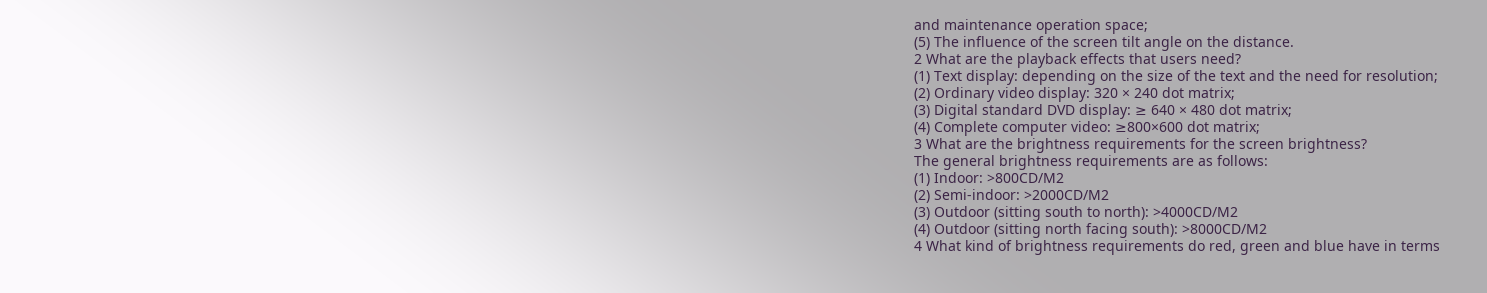and maintenance operation space;
(5) The influence of the screen tilt angle on the distance.
2 What are the playback effects that users need?
(1) Text display: depending on the size of the text and the need for resolution;
(2) Ordinary video display: 320 × 240 dot matrix;
(3) Digital standard DVD display: ≥ 640 × 480 dot matrix;
(4) Complete computer video: ≥800×600 dot matrix;
3 What are the brightness requirements for the screen brightness?
The general brightness requirements are as follows:
(1) Indoor: >800CD/M2
(2) Semi-indoor: >2000CD/M2
(3) Outdoor (sitting south to north): >4000CD/M2
(4) Outdoor (sitting north facing south): >8000CD/M2
4 What kind of brightness requirements do red, green and blue have in terms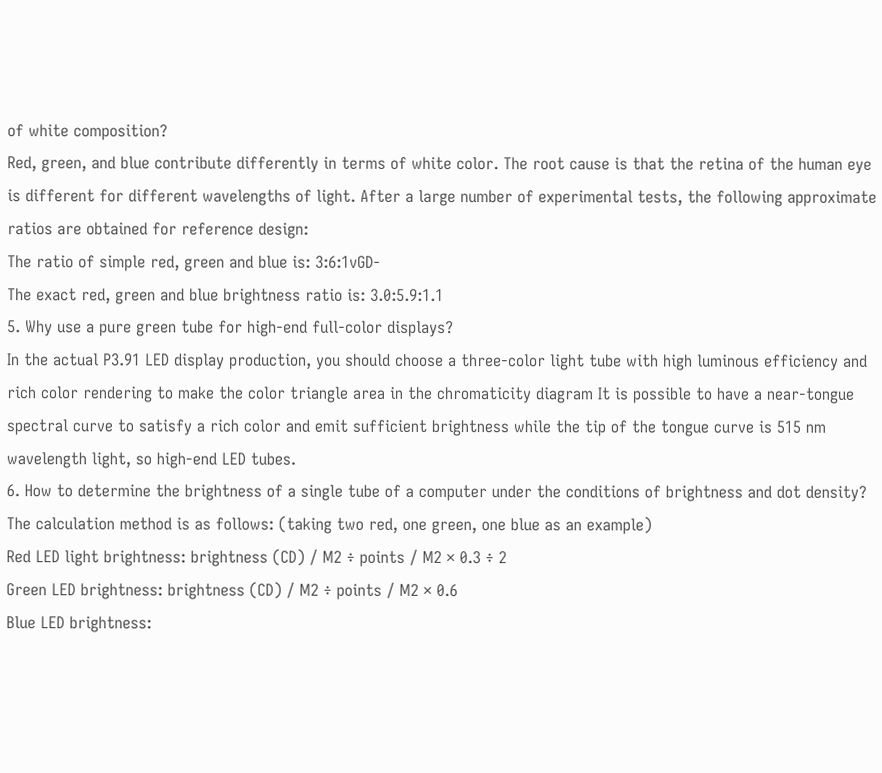of white composition?
Red, green, and blue contribute differently in terms of white color. The root cause is that the retina of the human eye is different for different wavelengths of light. After a large number of experimental tests, the following approximate ratios are obtained for reference design:
The ratio of simple red, green and blue is: 3:6:1vGD-
The exact red, green and blue brightness ratio is: 3.0:5.9:1.1
5. Why use a pure green tube for high-end full-color displays?
In the actual P3.91 LED display production, you should choose a three-color light tube with high luminous efficiency and rich color rendering to make the color triangle area in the chromaticity diagram It is possible to have a near-tongue spectral curve to satisfy a rich color and emit sufficient brightness while the tip of the tongue curve is 515 nm wavelength light, so high-end LED tubes.
6. How to determine the brightness of a single tube of a computer under the conditions of brightness and dot density?
The calculation method is as follows: (taking two red, one green, one blue as an example)
Red LED light brightness: brightness (CD) / M2 ÷ points / M2 × 0.3 ÷ 2
Green LED brightness: brightness (CD) / M2 ÷ points / M2 × 0.6
Blue LED brightness: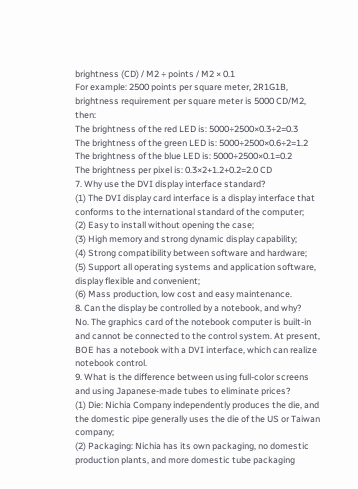brightness (CD) / M2 ÷ points / M2 × 0.1
For example: 2500 points per square meter, 2R1G1B, brightness requirement per square meter is 5000 CD/M2, then:
The brightness of the red LED is: 5000÷2500×0.3÷2=0.3
The brightness of the green LED is: 5000÷2500×0.6÷2=1.2
The brightness of the blue LED is: 5000÷2500×0.1=0.2
The brightness per pixel is: 0.3×2+1.2+0.2=2.0 CD
7. Why use the DVI display interface standard?
(1) The DVI display card interface is a display interface that conforms to the international standard of the computer;
(2) Easy to install without opening the case;
(3) High memory and strong dynamic display capability;
(4) Strong compatibility between software and hardware;
(5) Support all operating systems and application software, display flexible and convenient;
(6) Mass production, low cost and easy maintenance.
8. Can the display be controlled by a notebook, and why?
No. The graphics card of the notebook computer is built-in and cannot be connected to the control system. At present, BOE has a notebook with a DVI interface, which can realize notebook control.
9. What is the difference between using full-color screens and using Japanese-made tubes to eliminate prices?
(1) Die: Nichia Company independently produces the die, and the domestic pipe generally uses the die of the US or Taiwan company;
(2) Packaging: Nichia has its own packaging, no domestic production plants, and more domestic tube packaging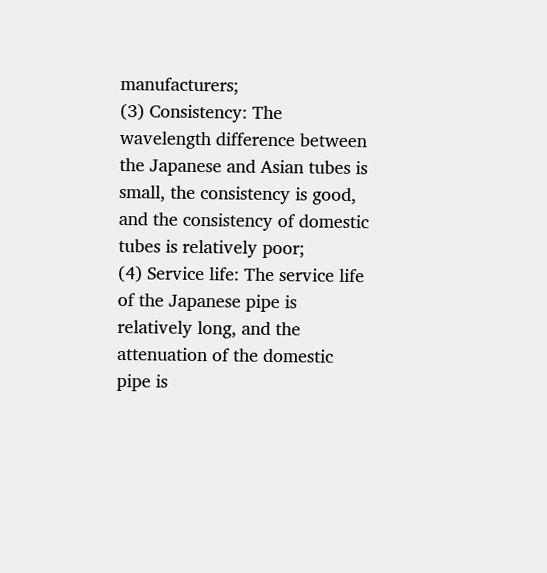manufacturers;
(3) Consistency: The wavelength difference between the Japanese and Asian tubes is small, the consistency is good, and the consistency of domestic tubes is relatively poor;
(4) Service life: The service life of the Japanese pipe is relatively long, and the attenuation of the domestic pipe is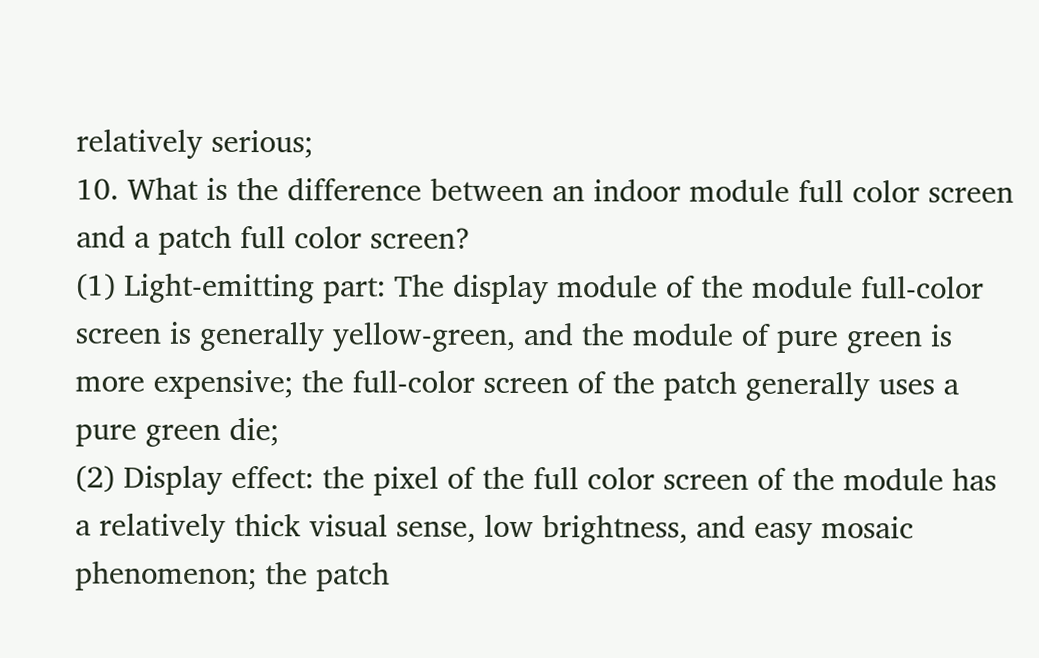relatively serious;
10. What is the difference between an indoor module full color screen and a patch full color screen?
(1) Light-emitting part: The display module of the module full-color screen is generally yellow-green, and the module of pure green is more expensive; the full-color screen of the patch generally uses a pure green die;
(2) Display effect: the pixel of the full color screen of the module has a relatively thick visual sense, low brightness, and easy mosaic phenomenon; the patch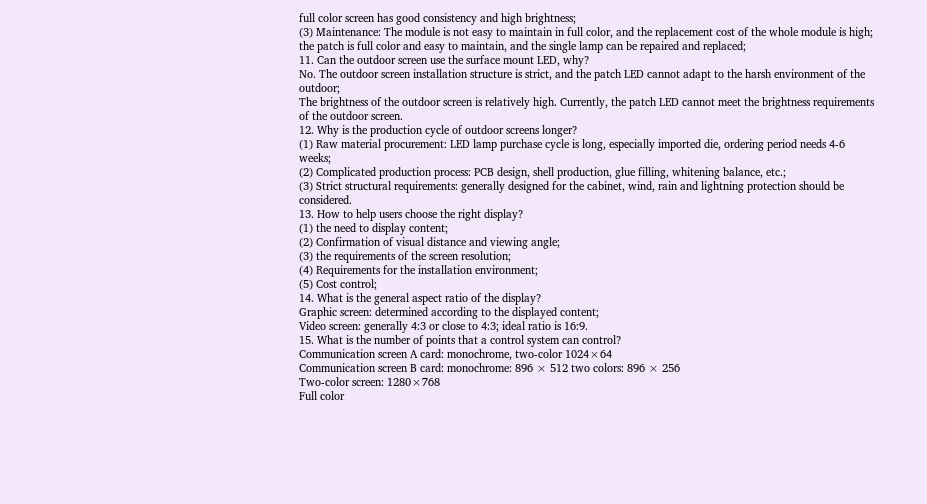full color screen has good consistency and high brightness;
(3) Maintenance: The module is not easy to maintain in full color, and the replacement cost of the whole module is high; the patch is full color and easy to maintain, and the single lamp can be repaired and replaced;
11. Can the outdoor screen use the surface mount LED, why?
No. The outdoor screen installation structure is strict, and the patch LED cannot adapt to the harsh environment of the outdoor;
The brightness of the outdoor screen is relatively high. Currently, the patch LED cannot meet the brightness requirements of the outdoor screen.
12. Why is the production cycle of outdoor screens longer?
(1) Raw material procurement: LED lamp purchase cycle is long, especially imported die, ordering period needs 4-6 weeks;
(2) Complicated production process: PCB design, shell production, glue filling, whitening balance, etc.;
(3) Strict structural requirements: generally designed for the cabinet, wind, rain and lightning protection should be considered.
13. How to help users choose the right display?
(1) the need to display content;
(2) Confirmation of visual distance and viewing angle;
(3) the requirements of the screen resolution;
(4) Requirements for the installation environment;
(5) Cost control;
14. What is the general aspect ratio of the display?
Graphic screen: determined according to the displayed content;
Video screen: generally 4:3 or close to 4:3; ideal ratio is 16:9.
15. What is the number of points that a control system can control?
Communication screen A card: monochrome, two-color 1024×64
Communication screen B card: monochrome: 896 × 512 two colors: 896 × 256
Two-color screen: 1280×768
Full color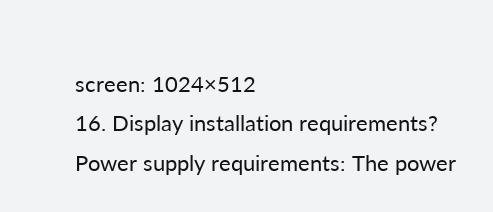screen: 1024×512
16. Display installation requirements?
Power supply requirements: The power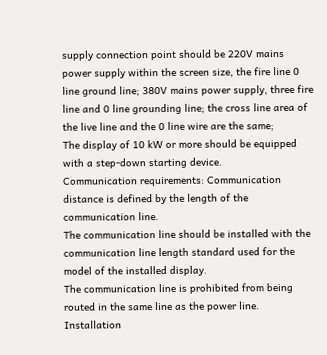supply connection point should be 220V mains power supply within the screen size, the fire line 0 line ground line; 380V mains power supply, three fire line and 0 line grounding line; the cross line area of the live line and the 0 line wire are the same;
The display of 10 kW or more should be equipped with a step-down starting device.
Communication requirements: Communication distance is defined by the length of the communication line.
The communication line should be installed with the communication line length standard used for the model of the installed display.
The communication line is prohibited from being routed in the same line as the power line.
Installation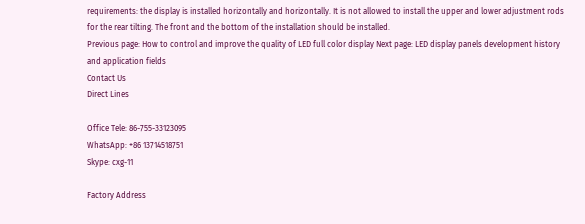requirements: the display is installed horizontally and horizontally. It is not allowed to install the upper and lower adjustment rods for the rear tilting. The front and the bottom of the installation should be installed.
Previous page: How to control and improve the quality of LED full color display Next page: LED display panels development history and application fields
Contact Us
Direct Lines

Office Tele: 86-755-33123095
WhatsApp: +86 13714518751
Skype: cxg-11

Factory Address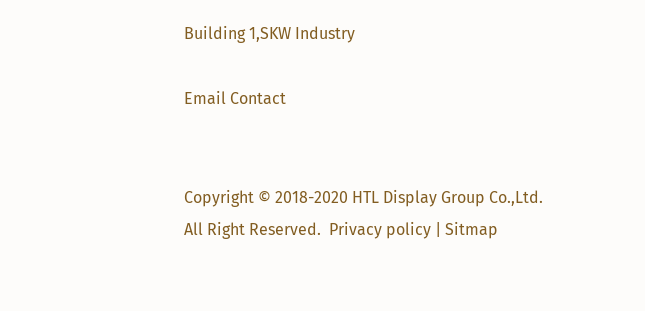Building 1,SKW Industry

Email Contact


Copyright © 2018-2020 HTL Display Group Co.,Ltd. All Right Reserved.  Privacy policy | Sitmap